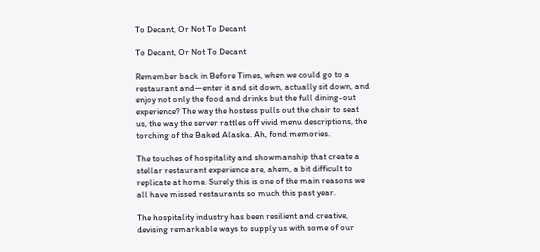To Decant, Or Not To Decant

To Decant, Or Not To Decant

Remember back in Before Times, when we could go to a restaurant and—enter it and sit down, actually sit down, and enjoy not only the food and drinks but the full dining-out experience? The way the hostess pulls out the chair to seat us, the way the server rattles off vivid menu descriptions, the torching of the Baked Alaska. Ah, fond memories.

The touches of hospitality and showmanship that create a stellar restaurant experience are, ahem, a bit difficult to replicate at home. Surely this is one of the main reasons we all have missed restaurants so much this past year.

The hospitality industry has been resilient and creative, devising remarkable ways to supply us with some of our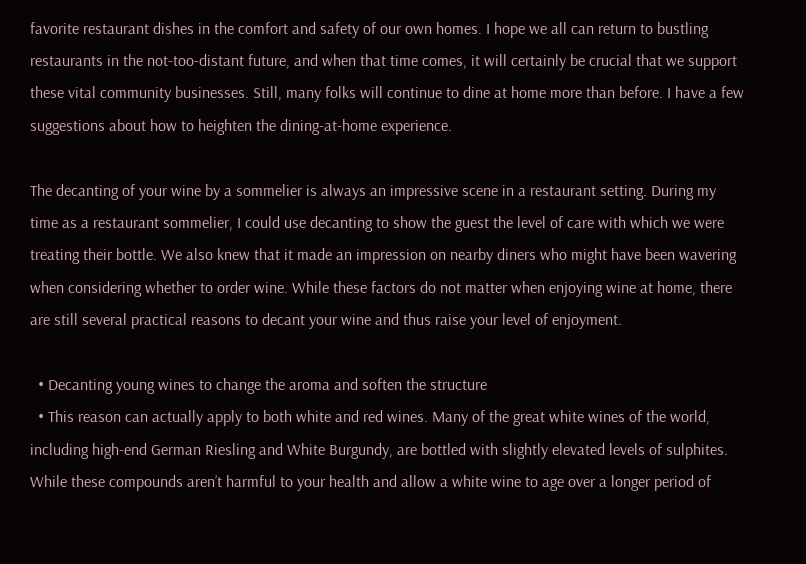favorite restaurant dishes in the comfort and safety of our own homes. I hope we all can return to bustling restaurants in the not-too-distant future, and when that time comes, it will certainly be crucial that we support these vital community businesses. Still, many folks will continue to dine at home more than before. I have a few suggestions about how to heighten the dining-at-home experience.

The decanting of your wine by a sommelier is always an impressive scene in a restaurant setting. During my time as a restaurant sommelier, I could use decanting to show the guest the level of care with which we were treating their bottle. We also knew that it made an impression on nearby diners who might have been wavering when considering whether to order wine. While these factors do not matter when enjoying wine at home, there are still several practical reasons to decant your wine and thus raise your level of enjoyment.

  • Decanting young wines to change the aroma and soften the structure
  • This reason can actually apply to both white and red wines. Many of the great white wines of the world, including high-end German Riesling and White Burgundy, are bottled with slightly elevated levels of sulphites. While these compounds aren’t harmful to your health and allow a white wine to age over a longer period of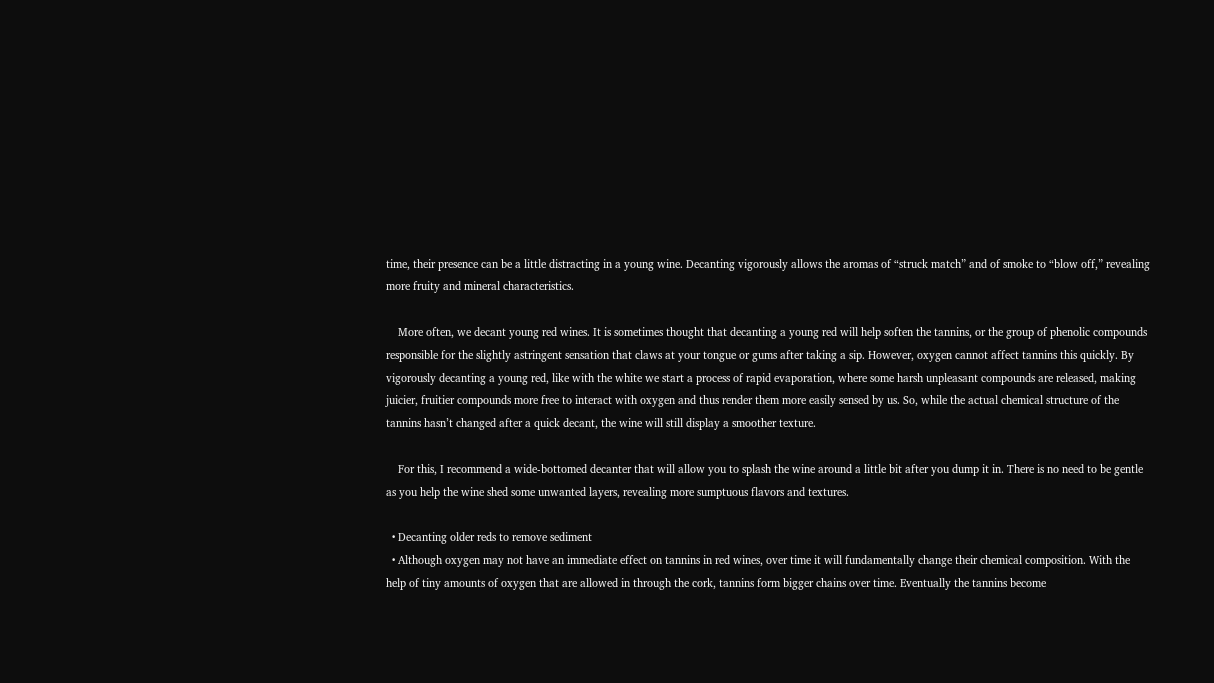time, their presence can be a little distracting in a young wine. Decanting vigorously allows the aromas of “struck match” and of smoke to “blow off,” revealing more fruity and mineral characteristics.

    More often, we decant young red wines. It is sometimes thought that decanting a young red will help soften the tannins, or the group of phenolic compounds responsible for the slightly astringent sensation that claws at your tongue or gums after taking a sip. However, oxygen cannot affect tannins this quickly. By vigorously decanting a young red, like with the white we start a process of rapid evaporation, where some harsh unpleasant compounds are released, making juicier, fruitier compounds more free to interact with oxygen and thus render them more easily sensed by us. So, while the actual chemical structure of the tannins hasn’t changed after a quick decant, the wine will still display a smoother texture.

    For this, I recommend a wide-bottomed decanter that will allow you to splash the wine around a little bit after you dump it in. There is no need to be gentle as you help the wine shed some unwanted layers, revealing more sumptuous flavors and textures.

  • Decanting older reds to remove sediment
  • Although oxygen may not have an immediate effect on tannins in red wines, over time it will fundamentally change their chemical composition. With the help of tiny amounts of oxygen that are allowed in through the cork, tannins form bigger chains over time. Eventually the tannins become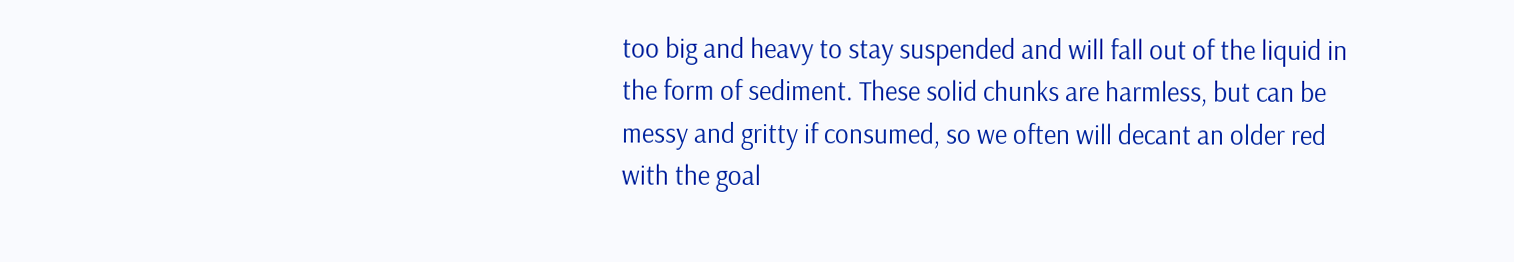too big and heavy to stay suspended and will fall out of the liquid in the form of sediment. These solid chunks are harmless, but can be messy and gritty if consumed, so we often will decant an older red with the goal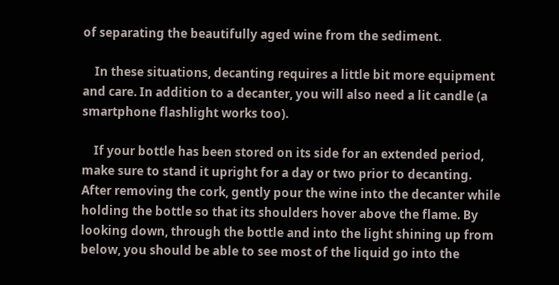of separating the beautifully aged wine from the sediment.

    In these situations, decanting requires a little bit more equipment and care. In addition to a decanter, you will also need a lit candle (a smartphone flashlight works too).

    If your bottle has been stored on its side for an extended period, make sure to stand it upright for a day or two prior to decanting. After removing the cork, gently pour the wine into the decanter while holding the bottle so that its shoulders hover above the flame. By looking down, through the bottle and into the light shining up from below, you should be able to see most of the liquid go into the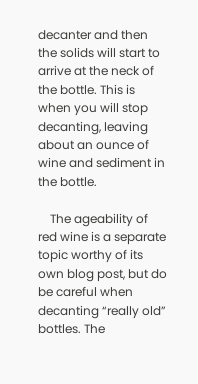decanter and then the solids will start to arrive at the neck of the bottle. This is when you will stop decanting, leaving about an ounce of wine and sediment in the bottle.

    The ageability of red wine is a separate topic worthy of its own blog post, but do be careful when decanting “really old” bottles. The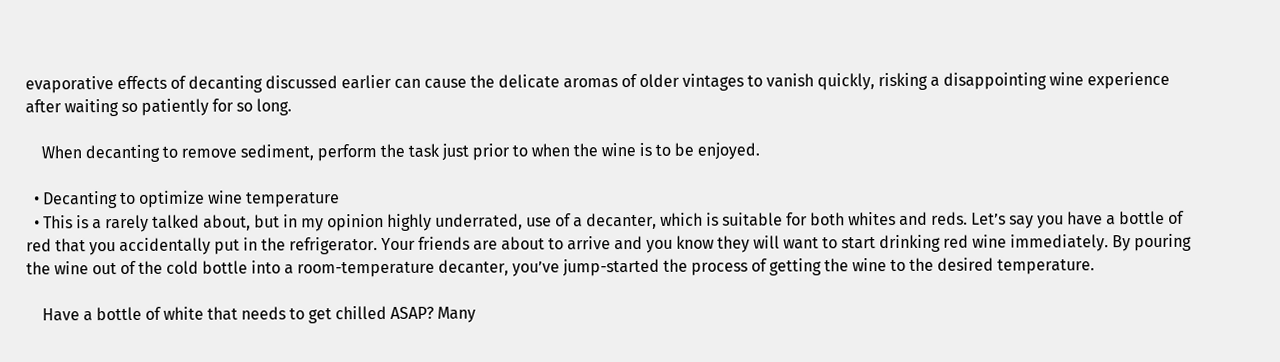evaporative effects of decanting discussed earlier can cause the delicate aromas of older vintages to vanish quickly, risking a disappointing wine experience after waiting so patiently for so long.

    When decanting to remove sediment, perform the task just prior to when the wine is to be enjoyed.

  • Decanting to optimize wine temperature
  • This is a rarely talked about, but in my opinion highly underrated, use of a decanter, which is suitable for both whites and reds. Let’s say you have a bottle of red that you accidentally put in the refrigerator. Your friends are about to arrive and you know they will want to start drinking red wine immediately. By pouring the wine out of the cold bottle into a room-temperature decanter, you’ve jump-started the process of getting the wine to the desired temperature.

    Have a bottle of white that needs to get chilled ASAP? Many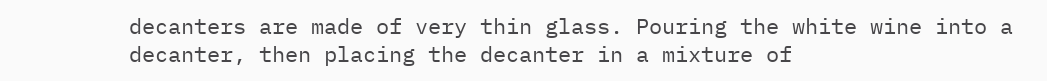decanters are made of very thin glass. Pouring the white wine into a decanter, then placing the decanter in a mixture of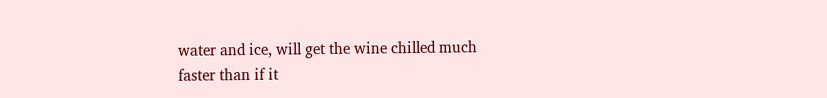water and ice, will get the wine chilled much faster than if it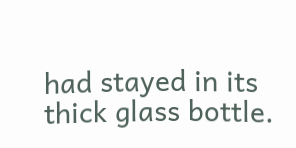had stayed in its thick glass bottle.